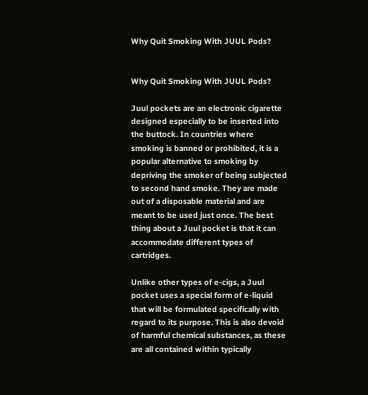Why Quit Smoking With JUUL Pods?


Why Quit Smoking With JUUL Pods?

Juul pockets are an electronic cigarette designed especially to be inserted into the buttock. In countries where smoking is banned or prohibited, it is a popular alternative to smoking by depriving the smoker of being subjected to second hand smoke. They are made out of a disposable material and are meant to be used just once. The best thing about a Juul pocket is that it can accommodate different types of cartridges.

Unlike other types of e-cigs, a Juul pocket uses a special form of e-liquid that will be formulated specifically with regard to its purpose. This is also devoid of harmful chemical substances, as these are all contained within typically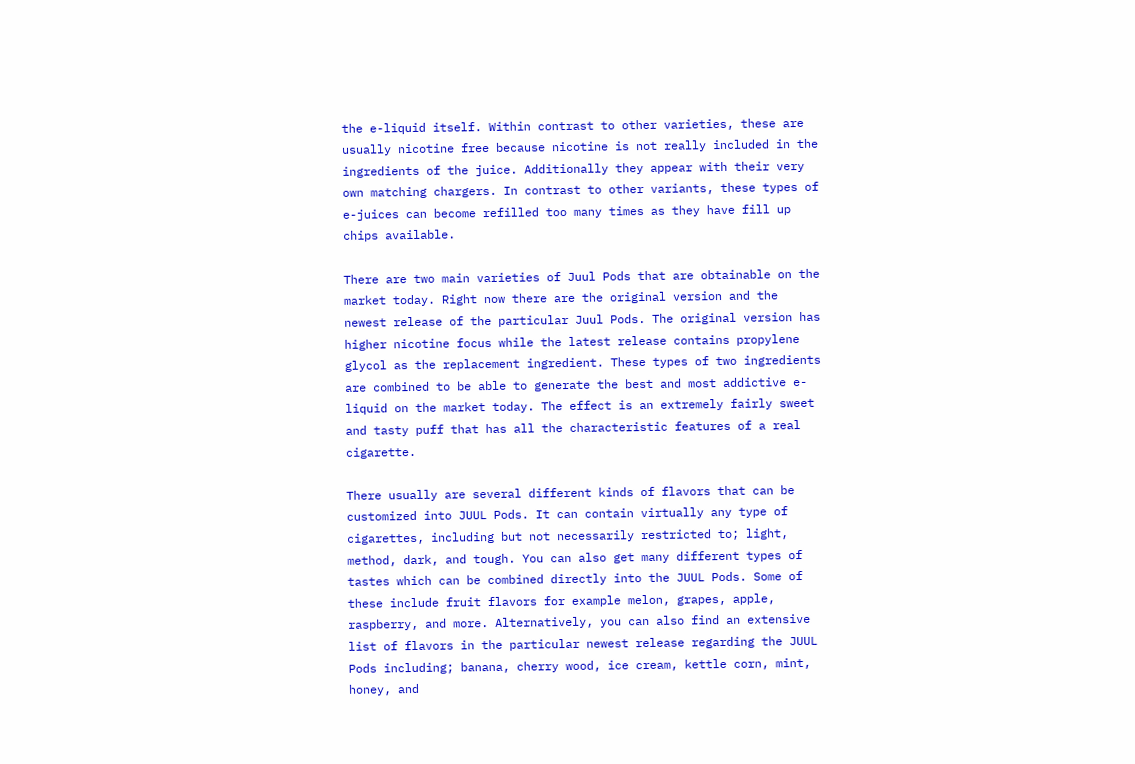the e-liquid itself. Within contrast to other varieties, these are usually nicotine free because nicotine is not really included in the ingredients of the juice. Additionally they appear with their very own matching chargers. In contrast to other variants, these types of e-juices can become refilled too many times as they have fill up chips available.

There are two main varieties of Juul Pods that are obtainable on the market today. Right now there are the original version and the newest release of the particular Juul Pods. The original version has higher nicotine focus while the latest release contains propylene glycol as the replacement ingredient. These types of two ingredients are combined to be able to generate the best and most addictive e-liquid on the market today. The effect is an extremely fairly sweet and tasty puff that has all the characteristic features of a real cigarette.

There usually are several different kinds of flavors that can be customized into JUUL Pods. It can contain virtually any type of cigarettes, including but not necessarily restricted to; light, method, dark, and tough. You can also get many different types of tastes which can be combined directly into the JUUL Pods. Some of these include fruit flavors for example melon, grapes, apple, raspberry, and more. Alternatively, you can also find an extensive list of flavors in the particular newest release regarding the JUUL Pods including; banana, cherry wood, ice cream, kettle corn, mint, honey, and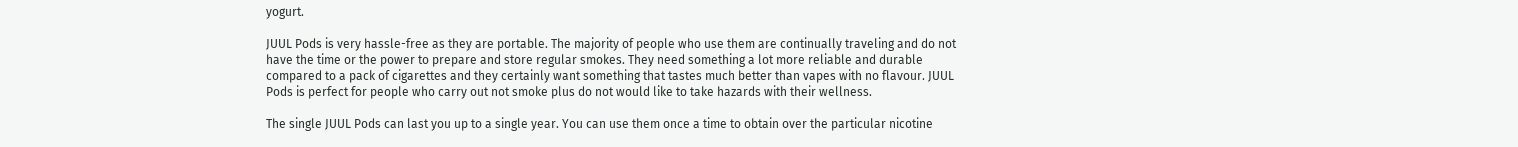yogurt.

JUUL Pods is very hassle-free as they are portable. The majority of people who use them are continually traveling and do not have the time or the power to prepare and store regular smokes. They need something a lot more reliable and durable compared to a pack of cigarettes and they certainly want something that tastes much better than vapes with no flavour. JUUL Pods is perfect for people who carry out not smoke plus do not would like to take hazards with their wellness.

The single JUUL Pods can last you up to a single year. You can use them once a time to obtain over the particular nicotine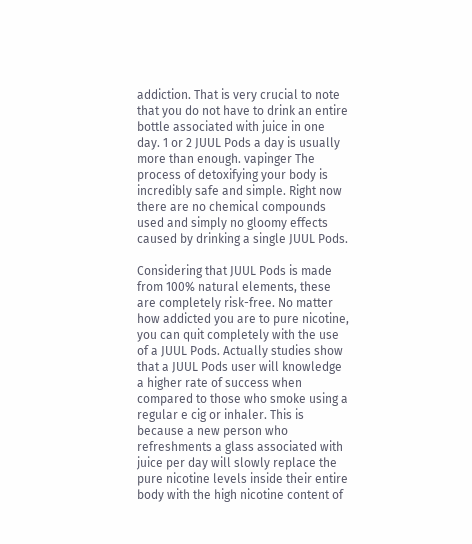addiction. That is very crucial to note that you do not have to drink an entire bottle associated with juice in one day. 1 or 2 JUUL Pods a day is usually more than enough. vapinger The process of detoxifying your body is incredibly safe and simple. Right now there are no chemical compounds used and simply no gloomy effects caused by drinking a single JUUL Pods.

Considering that JUUL Pods is made from 100% natural elements, these are completely risk-free. No matter how addicted you are to pure nicotine, you can quit completely with the use of a JUUL Pods. Actually studies show that a JUUL Pods user will knowledge a higher rate of success when compared to those who smoke using a regular e cig or inhaler. This is because a new person who refreshments a glass associated with juice per day will slowly replace the pure nicotine levels inside their entire body with the high nicotine content of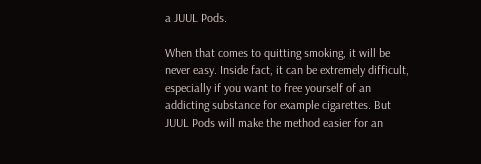a JUUL Pods.

When that comes to quitting smoking, it will be never easy. Inside fact, it can be extremely difficult, especially if you want to free yourself of an addicting substance for example cigarettes. But JUUL Pods will make the method easier for an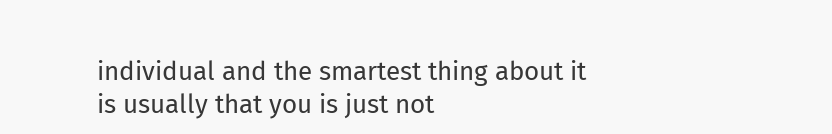individual and the smartest thing about it is usually that you is just not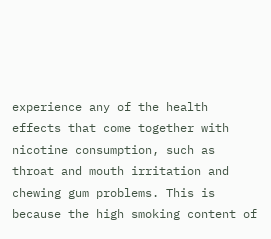experience any of the health effects that come together with nicotine consumption, such as throat and mouth irritation and chewing gum problems. This is because the high smoking content of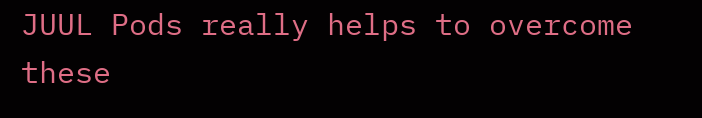JUUL Pods really helps to overcome these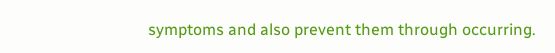symptoms and also prevent them through occurring.